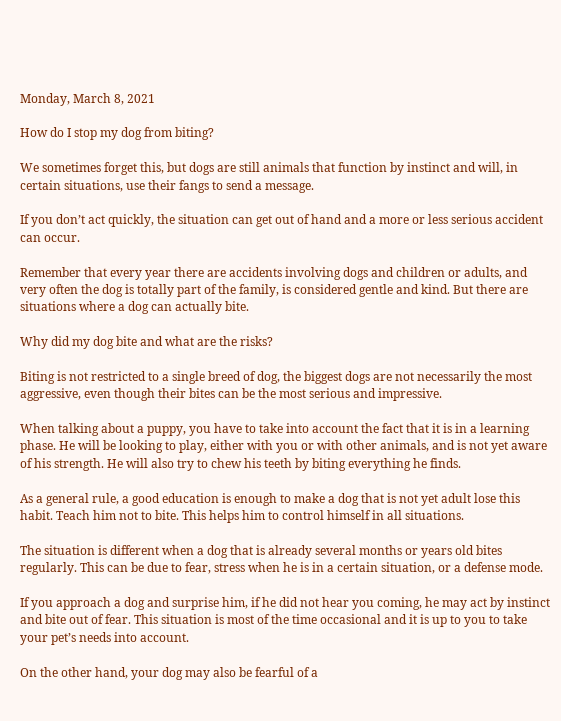Monday, March 8, 2021

How do I stop my dog from biting?

We sometimes forget this, but dogs are still animals that function by instinct and will, in certain situations, use their fangs to send a message.

If you don’t act quickly, the situation can get out of hand and a more or less serious accident can occur.

Remember that every year there are accidents involving dogs and children or adults, and very often the dog is totally part of the family, is considered gentle and kind. But there are situations where a dog can actually bite.

Why did my dog bite and what are the risks?

Biting is not restricted to a single breed of dog, the biggest dogs are not necessarily the most aggressive, even though their bites can be the most serious and impressive.

When talking about a puppy, you have to take into account the fact that it is in a learning phase. He will be looking to play, either with you or with other animals, and is not yet aware of his strength. He will also try to chew his teeth by biting everything he finds.

As a general rule, a good education is enough to make a dog that is not yet adult lose this habit. Teach him not to bite. This helps him to control himself in all situations.

The situation is different when a dog that is already several months or years old bites regularly. This can be due to fear, stress when he is in a certain situation, or a defense mode.

If you approach a dog and surprise him, if he did not hear you coming, he may act by instinct and bite out of fear. This situation is most of the time occasional and it is up to you to take your pet’s needs into account.

On the other hand, your dog may also be fearful of a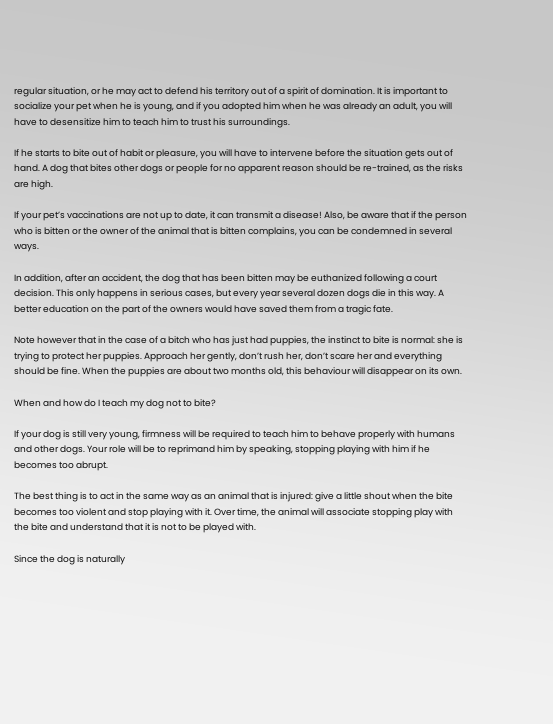regular situation, or he may act to defend his territory out of a spirit of domination. It is important to socialize your pet when he is young, and if you adopted him when he was already an adult, you will have to desensitize him to teach him to trust his surroundings.

If he starts to bite out of habit or pleasure, you will have to intervene before the situation gets out of hand. A dog that bites other dogs or people for no apparent reason should be re-trained, as the risks are high.

If your pet’s vaccinations are not up to date, it can transmit a disease! Also, be aware that if the person who is bitten or the owner of the animal that is bitten complains, you can be condemned in several ways.

In addition, after an accident, the dog that has been bitten may be euthanized following a court decision. This only happens in serious cases, but every year several dozen dogs die in this way. A better education on the part of the owners would have saved them from a tragic fate.

Note however that in the case of a bitch who has just had puppies, the instinct to bite is normal: she is trying to protect her puppies. Approach her gently, don’t rush her, don’t scare her and everything should be fine. When the puppies are about two months old, this behaviour will disappear on its own.

When and how do I teach my dog not to bite?

If your dog is still very young, firmness will be required to teach him to behave properly with humans and other dogs. Your role will be to reprimand him by speaking, stopping playing with him if he becomes too abrupt.

The best thing is to act in the same way as an animal that is injured: give a little shout when the bite becomes too violent and stop playing with it. Over time, the animal will associate stopping play with the bite and understand that it is not to be played with.

Since the dog is naturally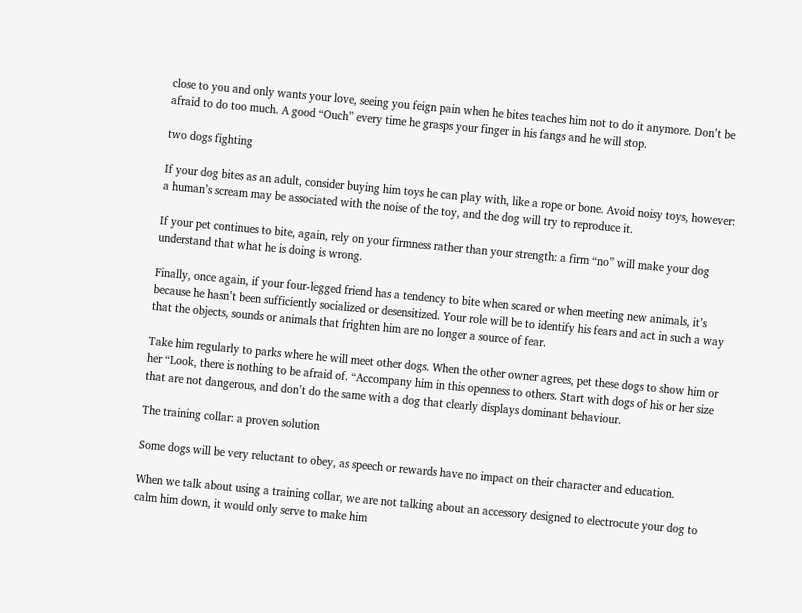close to you and only wants your love, seeing you feign pain when he bites teaches him not to do it anymore. Don’t be afraid to do too much. A good “Ouch” every time he grasps your finger in his fangs and he will stop.

two dogs fighting

If your dog bites as an adult, consider buying him toys he can play with, like a rope or bone. Avoid noisy toys, however: a human’s scream may be associated with the noise of the toy, and the dog will try to reproduce it.

If your pet continues to bite, again, rely on your firmness rather than your strength: a firm “no” will make your dog understand that what he is doing is wrong.

Finally, once again, if your four-legged friend has a tendency to bite when scared or when meeting new animals, it’s because he hasn’t been sufficiently socialized or desensitized. Your role will be to identify his fears and act in such a way that the objects, sounds or animals that frighten him are no longer a source of fear.

Take him regularly to parks where he will meet other dogs. When the other owner agrees, pet these dogs to show him or her “Look, there is nothing to be afraid of. “Accompany him in this openness to others. Start with dogs of his or her size that are not dangerous, and don’t do the same with a dog that clearly displays dominant behaviour.

The training collar: a proven solution

Some dogs will be very reluctant to obey, as speech or rewards have no impact on their character and education.

When we talk about using a training collar, we are not talking about an accessory designed to electrocute your dog to calm him down, it would only serve to make him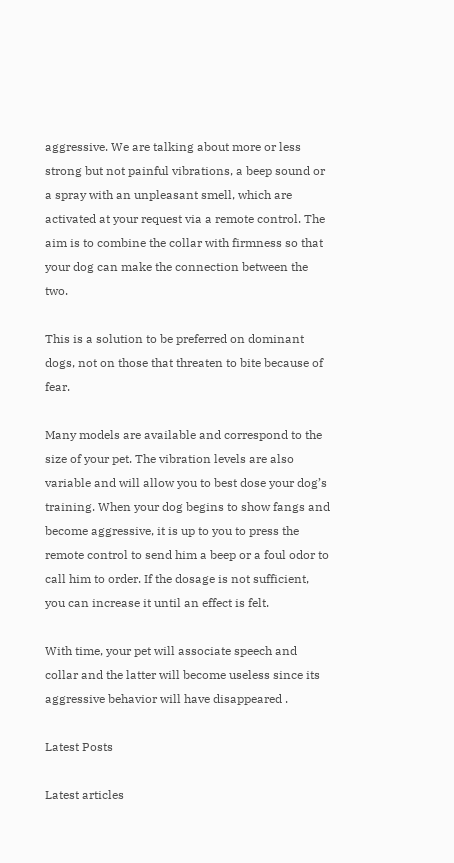aggressive. We are talking about more or less strong but not painful vibrations, a beep sound or a spray with an unpleasant smell, which are activated at your request via a remote control. The aim is to combine the collar with firmness so that your dog can make the connection between the two.

This is a solution to be preferred on dominant dogs, not on those that threaten to bite because of fear.

Many models are available and correspond to the size of your pet. The vibration levels are also variable and will allow you to best dose your dog’s training. When your dog begins to show fangs and become aggressive, it is up to you to press the remote control to send him a beep or a foul odor to call him to order. If the dosage is not sufficient, you can increase it until an effect is felt.

With time, your pet will associate speech and collar and the latter will become useless since its aggressive behavior will have disappeared .

Latest Posts

Latest articles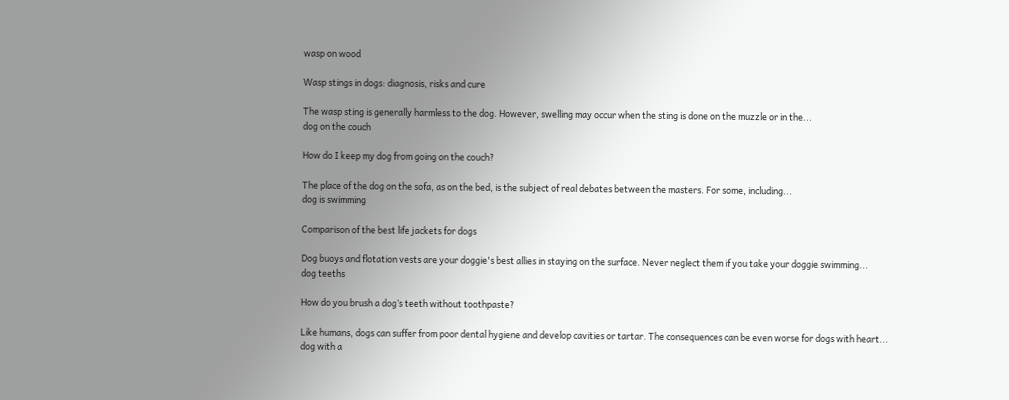wasp on wood

Wasp stings in dogs: diagnosis, risks and cure

The wasp sting is generally harmless to the dog. However, swelling may occur when the sting is done on the muzzle or in the...
dog on the couch

How do I keep my dog from going on the couch?

The place of the dog on the sofa, as on the bed, is the subject of real debates between the masters. For some, including...
dog is swimming

Comparison of the best life jackets for dogs

Dog buoys and flotation vests are your doggie's best allies in staying on the surface. Never neglect them if you take your doggie swimming...
dog teeths

How do you brush a dog’s teeth without toothpaste?

Like humans, dogs can suffer from poor dental hygiene and develop cavities or tartar. The consequences can be even worse for dogs with heart...
dog with a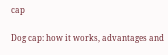cap

Dog cap: how it works, advantages and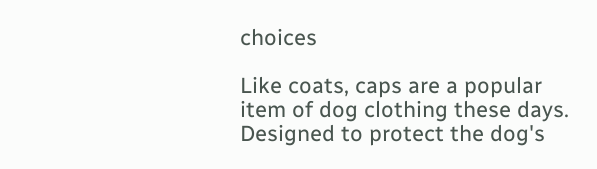choices

Like coats, caps are a popular item of dog clothing these days. Designed to protect the dog's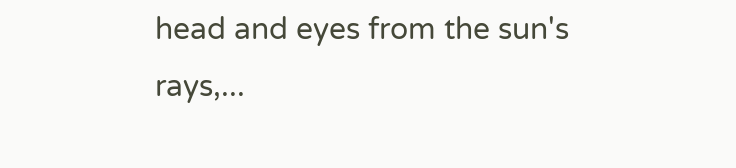head and eyes from the sun's rays,...